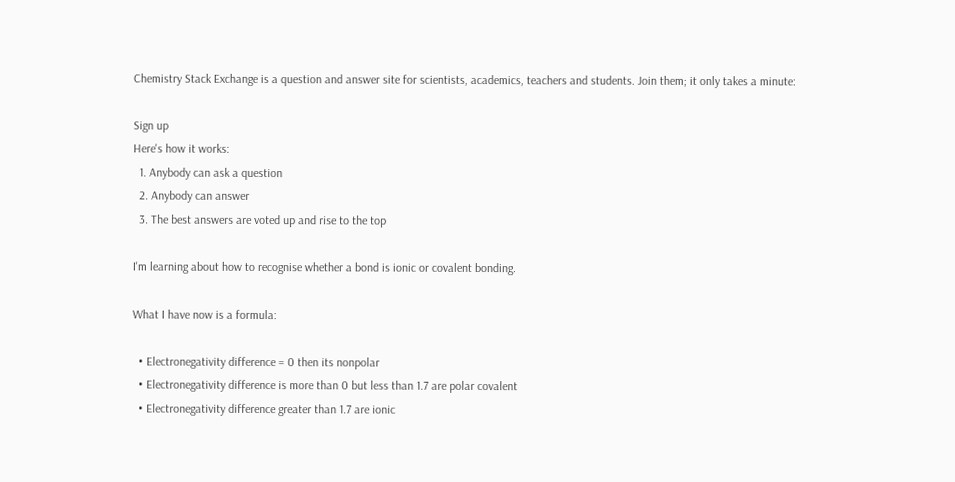Chemistry Stack Exchange is a question and answer site for scientists, academics, teachers and students. Join them; it only takes a minute:

Sign up
Here's how it works:
  1. Anybody can ask a question
  2. Anybody can answer
  3. The best answers are voted up and rise to the top

I'm learning about how to recognise whether a bond is ionic or covalent bonding.

What I have now is a formula:

  • Electronegativity difference = 0 then its nonpolar
  • Electronegativity difference is more than 0 but less than 1.7 are polar covalent
  • Electronegativity difference greater than 1.7 are ionic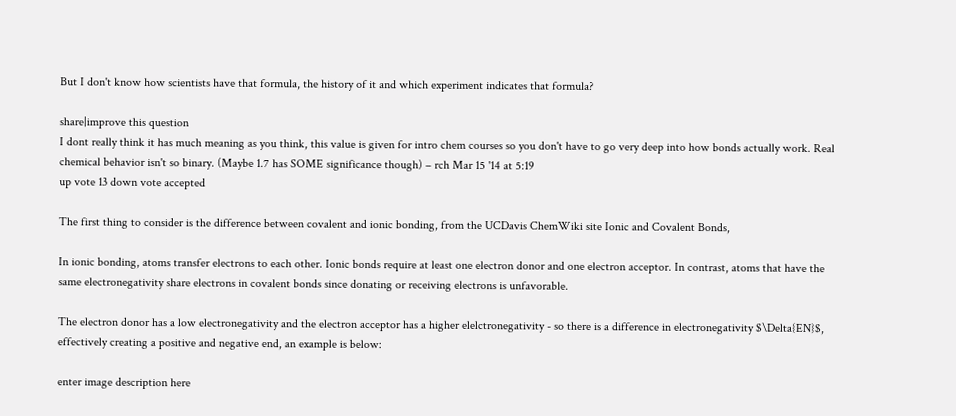But I don't know how scientists have that formula, the history of it and which experiment indicates that formula?

share|improve this question
I dont really think it has much meaning as you think, this value is given for intro chem courses so you don't have to go very deep into how bonds actually work. Real chemical behavior isn't so binary. (Maybe 1.7 has SOME significance though) – rch Mar 15 '14 at 5:19
up vote 13 down vote accepted

The first thing to consider is the difference between covalent and ionic bonding, from the UCDavis ChemWiki site Ionic and Covalent Bonds,

In ionic bonding, atoms transfer electrons to each other. Ionic bonds require at least one electron donor and one electron acceptor. In contrast, atoms that have the same electronegativity share electrons in covalent bonds since donating or receiving electrons is unfavorable.

The electron donor has a low electronegativity and the electron acceptor has a higher elelctronegativity - so there is a difference in electronegativity $\Delta{EN}$, effectively creating a positive and negative end, an example is below:

enter image description here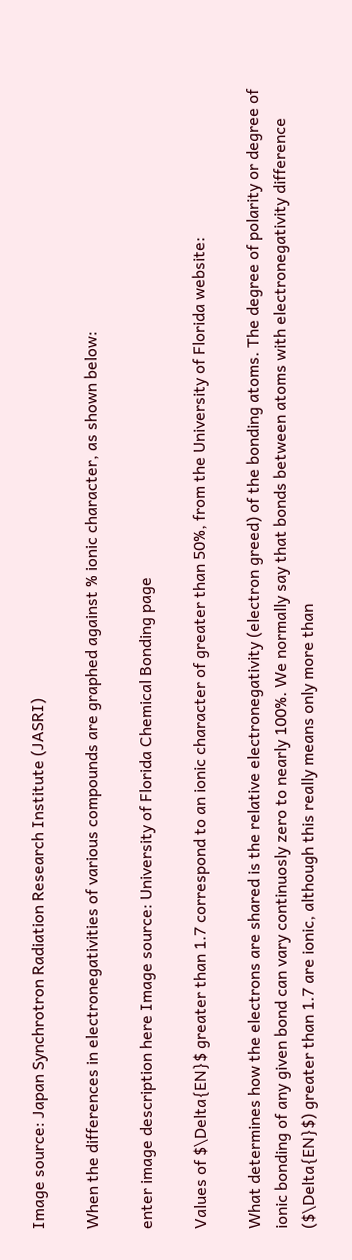Image source: Japan Synchrotron Radiation Research Institute (JASRI)

When the differences in electronegativities of various compounds are graphed against % ionic character, as shown below:

enter image description here Image source: University of Florida Chemical Bonding page

Values of $\Delta{EN}$ greater than 1.7 correspond to an ionic character of greater than 50%, from the University of Florida website:

What determines how the electrons are shared is the relative electronegativity (electron greed) of the bonding atoms. The degree of polarity or degree of ionic bonding of any given bond can vary continuosly zero to nearly 100%. We normally say that bonds between atoms with electronegativity difference ($\Delta{EN}$) greater than 1.7 are ionic, although this really means only more than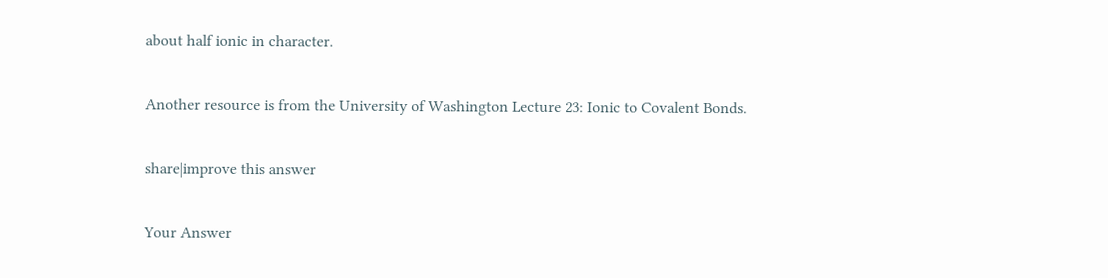about half ionic in character.

Another resource is from the University of Washington Lecture 23: Ionic to Covalent Bonds.

share|improve this answer

Your Answer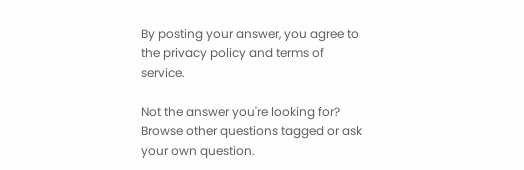By posting your answer, you agree to the privacy policy and terms of service.

Not the answer you're looking for? Browse other questions tagged or ask your own question.